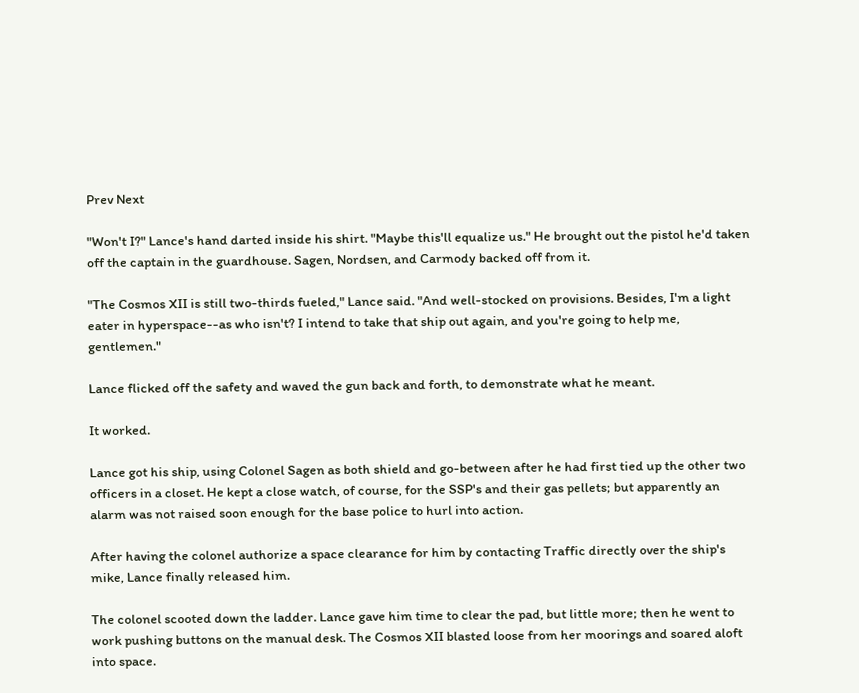Prev Next

"Won't I?" Lance's hand darted inside his shirt. "Maybe this'll equalize us." He brought out the pistol he'd taken off the captain in the guardhouse. Sagen, Nordsen, and Carmody backed off from it.

"The Cosmos XII is still two-thirds fueled," Lance said. "And well-stocked on provisions. Besides, I'm a light eater in hyperspace--as who isn't? I intend to take that ship out again, and you're going to help me, gentlemen."

Lance flicked off the safety and waved the gun back and forth, to demonstrate what he meant.

It worked.

Lance got his ship, using Colonel Sagen as both shield and go-between after he had first tied up the other two officers in a closet. He kept a close watch, of course, for the SSP's and their gas pellets; but apparently an alarm was not raised soon enough for the base police to hurl into action.

After having the colonel authorize a space clearance for him by contacting Traffic directly over the ship's mike, Lance finally released him.

The colonel scooted down the ladder. Lance gave him time to clear the pad, but little more; then he went to work pushing buttons on the manual desk. The Cosmos XII blasted loose from her moorings and soared aloft into space.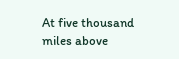At five thousand miles above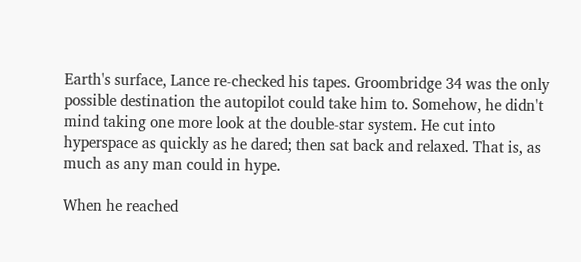Earth's surface, Lance re-checked his tapes. Groombridge 34 was the only possible destination the autopilot could take him to. Somehow, he didn't mind taking one more look at the double-star system. He cut into hyperspace as quickly as he dared; then sat back and relaxed. That is, as much as any man could in hype.

When he reached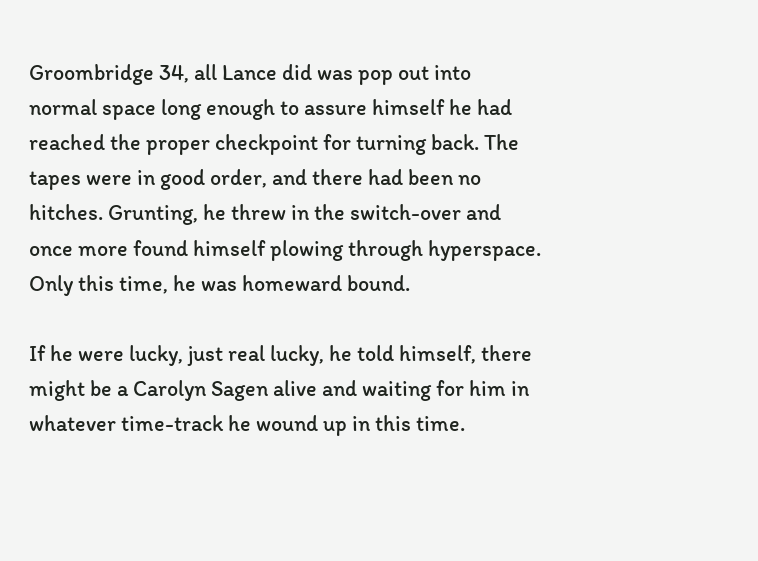Groombridge 34, all Lance did was pop out into normal space long enough to assure himself he had reached the proper checkpoint for turning back. The tapes were in good order, and there had been no hitches. Grunting, he threw in the switch-over and once more found himself plowing through hyperspace. Only this time, he was homeward bound.

If he were lucky, just real lucky, he told himself, there might be a Carolyn Sagen alive and waiting for him in whatever time-track he wound up in this time.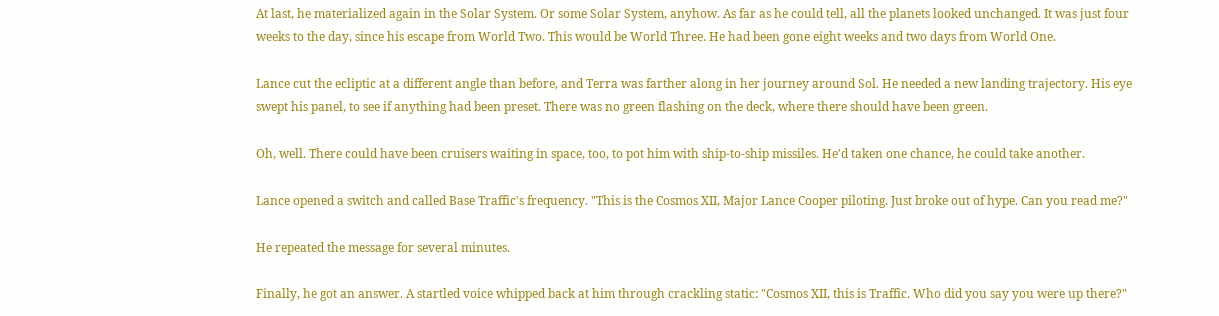At last, he materialized again in the Solar System. Or some Solar System, anyhow. As far as he could tell, all the planets looked unchanged. It was just four weeks to the day, since his escape from World Two. This would be World Three. He had been gone eight weeks and two days from World One.

Lance cut the ecliptic at a different angle than before, and Terra was farther along in her journey around Sol. He needed a new landing trajectory. His eye swept his panel, to see if anything had been preset. There was no green flashing on the deck, where there should have been green.

Oh, well. There could have been cruisers waiting in space, too, to pot him with ship-to-ship missiles. He'd taken one chance, he could take another.

Lance opened a switch and called Base Traffic's frequency. "This is the Cosmos XII, Major Lance Cooper piloting. Just broke out of hype. Can you read me?"

He repeated the message for several minutes.

Finally, he got an answer. A startled voice whipped back at him through crackling static: "Cosmos XII, this is Traffic. Who did you say you were up there?"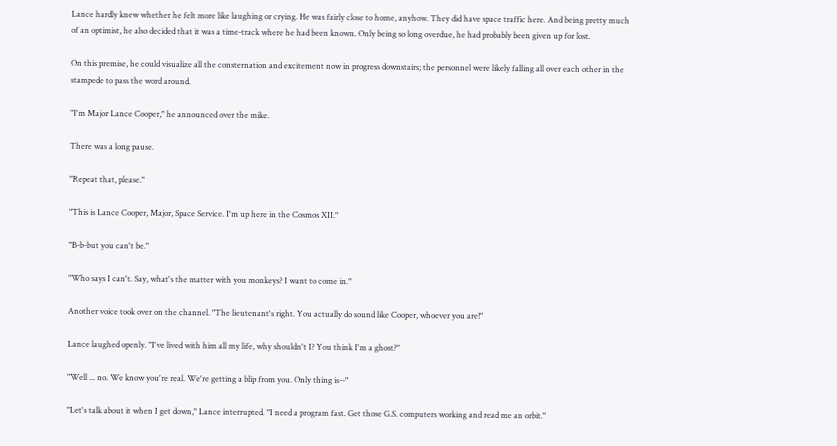Lance hardly knew whether he felt more like laughing or crying. He was fairly close to home, anyhow. They did have space traffic here. And being pretty much of an optimist, he also decided that it was a time-track where he had been known. Only being so long overdue, he had probably been given up for lost.

On this premise, he could visualize all the consternation and excitement now in progress downstairs; the personnel were likely falling all over each other in the stampede to pass the word around.

"I'm Major Lance Cooper," he announced over the mike.

There was a long pause.

"Repeat that, please."

"This is Lance Cooper, Major, Space Service. I'm up here in the Cosmos XII."

"B-b-but you can't be."

"Who says I can't. Say, what's the matter with you monkeys? I want to come in."

Another voice took over on the channel. "The lieutenant's right. You actually do sound like Cooper, whoever you are!"

Lance laughed openly. "I've lived with him all my life, why shouldn't I? You think I'm a ghost?"

"Well ... no. We know you're real. We're getting a blip from you. Only thing is--"

"Let's talk about it when I get down," Lance interrupted. "I need a program fast. Get those G.S. computers working and read me an orbit."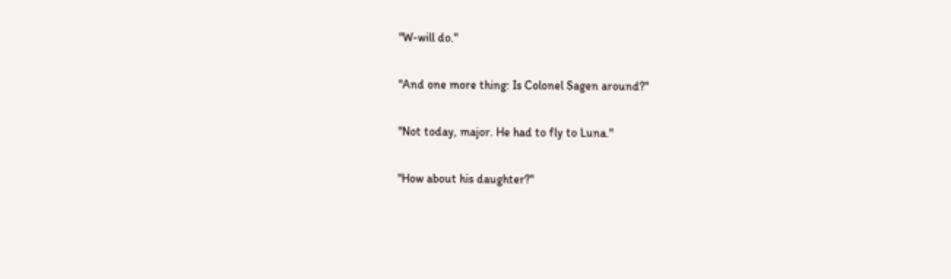"W-will do."

"And one more thing: Is Colonel Sagen around?"

"Not today, major. He had to fly to Luna."

"How about his daughter?"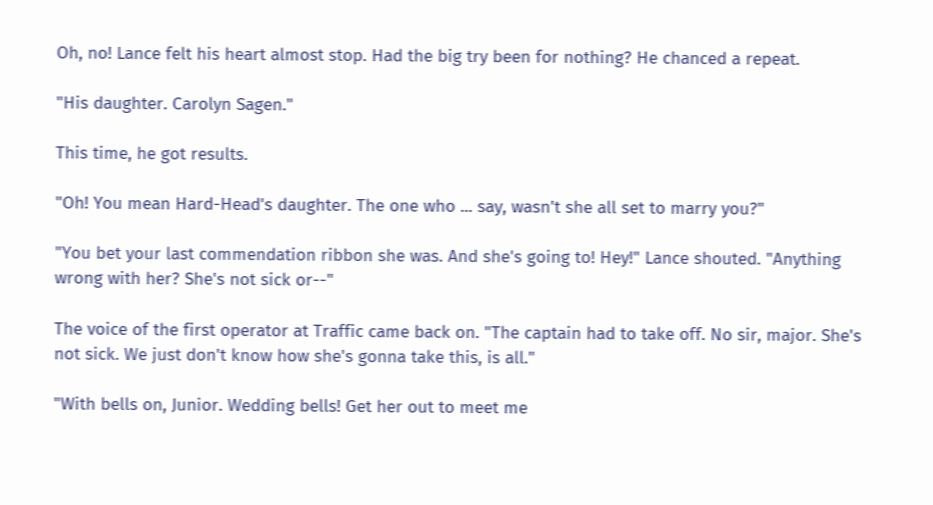Oh, no! Lance felt his heart almost stop. Had the big try been for nothing? He chanced a repeat.

"His daughter. Carolyn Sagen."

This time, he got results.

"Oh! You mean Hard-Head's daughter. The one who ... say, wasn't she all set to marry you?"

"You bet your last commendation ribbon she was. And she's going to! Hey!" Lance shouted. "Anything wrong with her? She's not sick or--"

The voice of the first operator at Traffic came back on. "The captain had to take off. No sir, major. She's not sick. We just don't know how she's gonna take this, is all."

"With bells on, Junior. Wedding bells! Get her out to meet me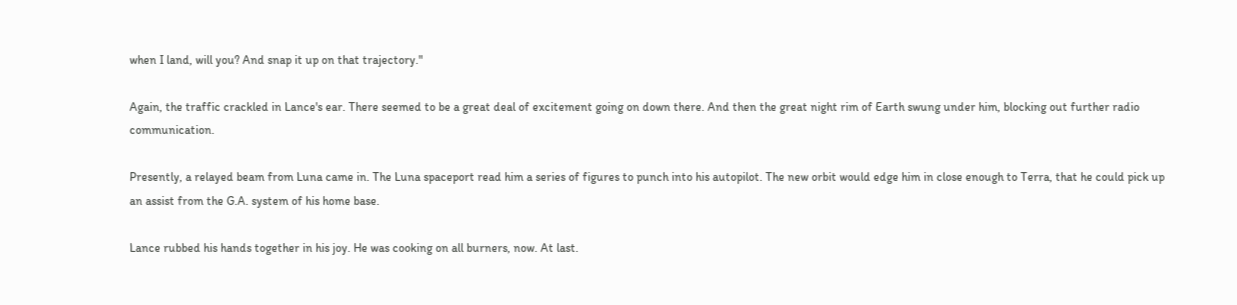when I land, will you? And snap it up on that trajectory."

Again, the traffic crackled in Lance's ear. There seemed to be a great deal of excitement going on down there. And then the great night rim of Earth swung under him, blocking out further radio communication.

Presently, a relayed beam from Luna came in. The Luna spaceport read him a series of figures to punch into his autopilot. The new orbit would edge him in close enough to Terra, that he could pick up an assist from the G.A. system of his home base.

Lance rubbed his hands together in his joy. He was cooking on all burners, now. At last.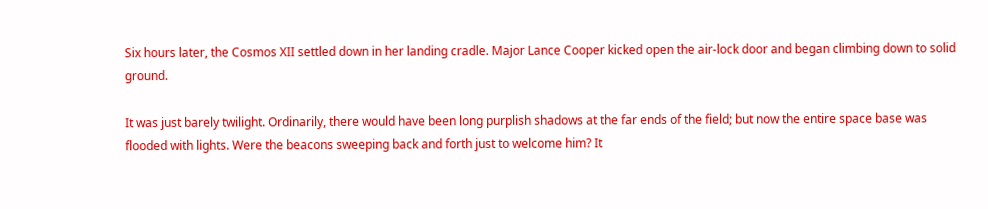Six hours later, the Cosmos XII settled down in her landing cradle. Major Lance Cooper kicked open the air-lock door and began climbing down to solid ground.

It was just barely twilight. Ordinarily, there would have been long purplish shadows at the far ends of the field; but now the entire space base was flooded with lights. Were the beacons sweeping back and forth just to welcome him? It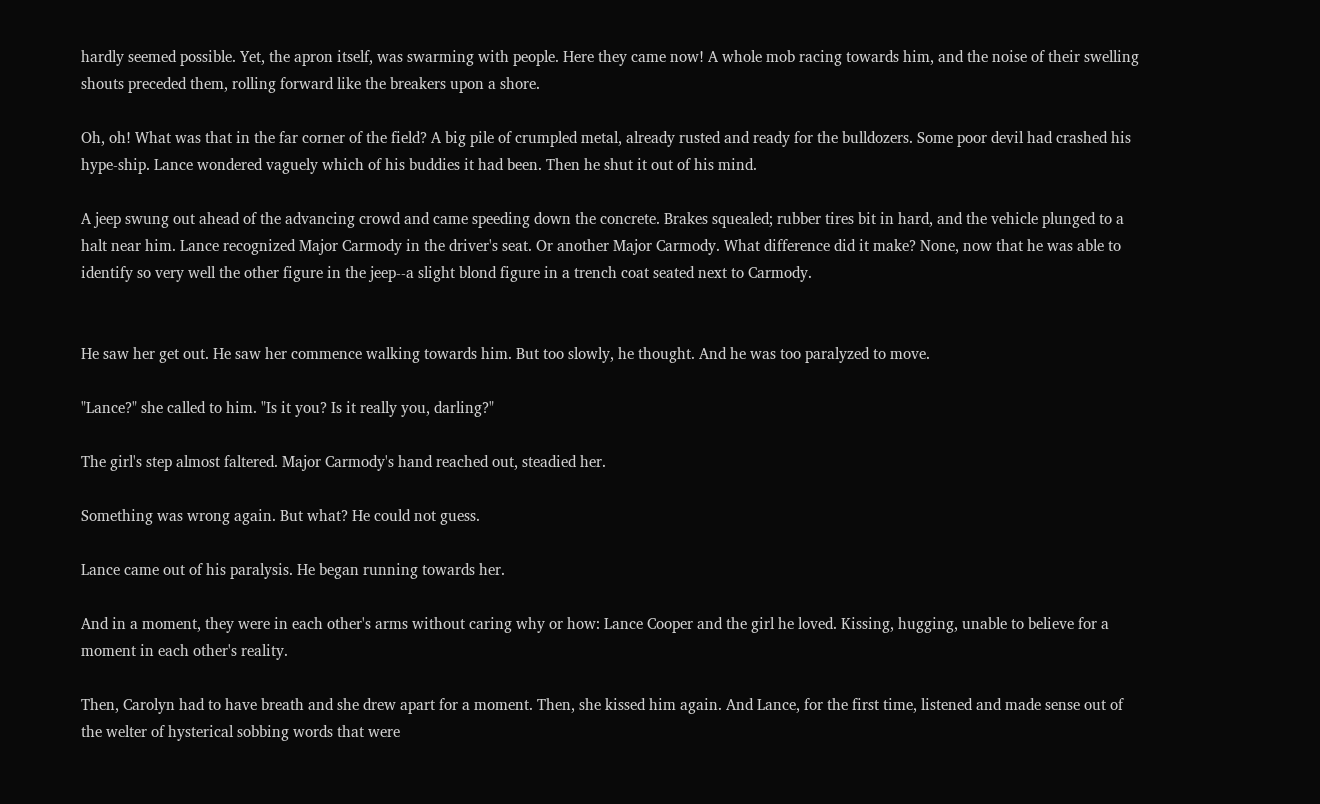hardly seemed possible. Yet, the apron itself, was swarming with people. Here they came now! A whole mob racing towards him, and the noise of their swelling shouts preceded them, rolling forward like the breakers upon a shore.

Oh, oh! What was that in the far corner of the field? A big pile of crumpled metal, already rusted and ready for the bulldozers. Some poor devil had crashed his hype-ship. Lance wondered vaguely which of his buddies it had been. Then he shut it out of his mind.

A jeep swung out ahead of the advancing crowd and came speeding down the concrete. Brakes squealed; rubber tires bit in hard, and the vehicle plunged to a halt near him. Lance recognized Major Carmody in the driver's seat. Or another Major Carmody. What difference did it make? None, now that he was able to identify so very well the other figure in the jeep--a slight blond figure in a trench coat seated next to Carmody.


He saw her get out. He saw her commence walking towards him. But too slowly, he thought. And he was too paralyzed to move.

"Lance?" she called to him. "Is it you? Is it really you, darling?"

The girl's step almost faltered. Major Carmody's hand reached out, steadied her.

Something was wrong again. But what? He could not guess.

Lance came out of his paralysis. He began running towards her.

And in a moment, they were in each other's arms without caring why or how: Lance Cooper and the girl he loved. Kissing, hugging, unable to believe for a moment in each other's reality.

Then, Carolyn had to have breath and she drew apart for a moment. Then, she kissed him again. And Lance, for the first time, listened and made sense out of the welter of hysterical sobbing words that were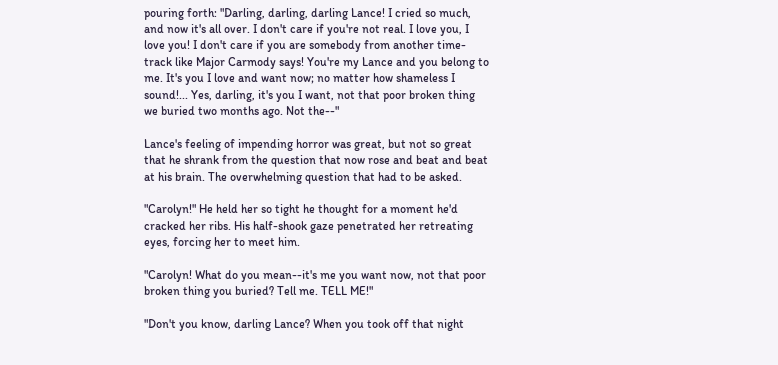pouring forth: "Darling, darling, darling Lance! I cried so much, and now it's all over. I don't care if you're not real. I love you, I love you! I don't care if you are somebody from another time-track like Major Carmody says! You're my Lance and you belong to me. It's you I love and want now; no matter how shameless I sound!... Yes, darling, it's you I want, not that poor broken thing we buried two months ago. Not the--"

Lance's feeling of impending horror was great, but not so great that he shrank from the question that now rose and beat and beat at his brain. The overwhelming question that had to be asked.

"Carolyn!" He held her so tight he thought for a moment he'd cracked her ribs. His half-shook gaze penetrated her retreating eyes, forcing her to meet him.

"Carolyn! What do you mean--it's me you want now, not that poor broken thing you buried? Tell me. TELL ME!"

"Don't you know, darling Lance? When you took off that night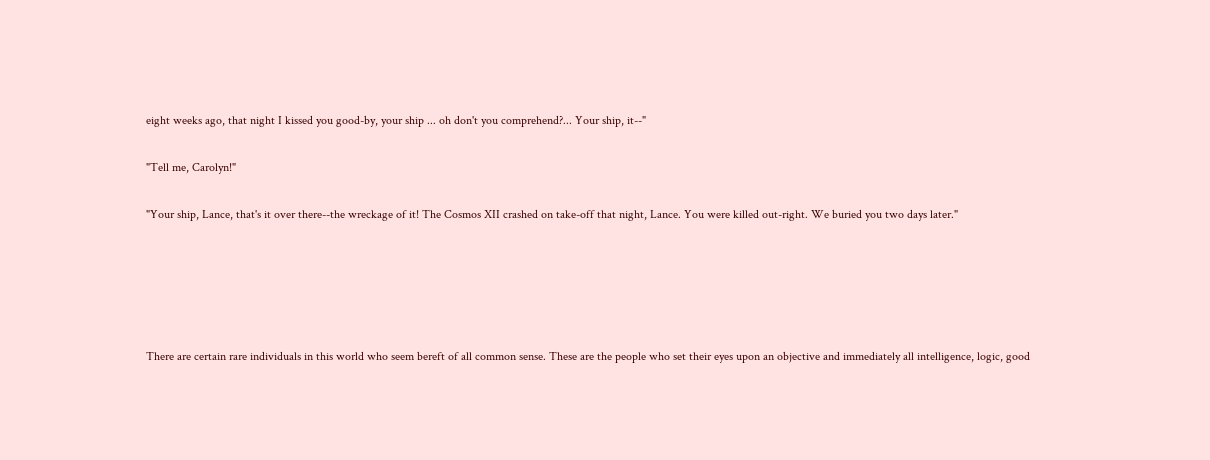eight weeks ago, that night I kissed you good-by, your ship ... oh don't you comprehend?... Your ship, it--"

"Tell me, Carolyn!"

"Your ship, Lance, that's it over there--the wreckage of it! The Cosmos XII crashed on take-off that night, Lance. You were killed out-right. We buried you two days later."





There are certain rare individuals in this world who seem bereft of all common sense. These are the people who set their eyes upon an objective and immediately all intelligence, logic, good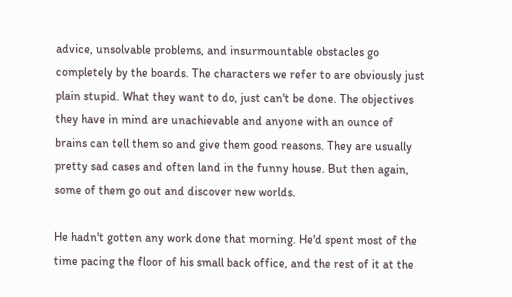advice, unsolvable problems, and insurmountable obstacles go completely by the boards. The characters we refer to are obviously just plain stupid. What they want to do, just can't be done. The objectives they have in mind are unachievable and anyone with an ounce of brains can tell them so and give them good reasons. They are usually pretty sad cases and often land in the funny house. But then again, some of them go out and discover new worlds.

He hadn't gotten any work done that morning. He'd spent most of the time pacing the floor of his small back office, and the rest of it at the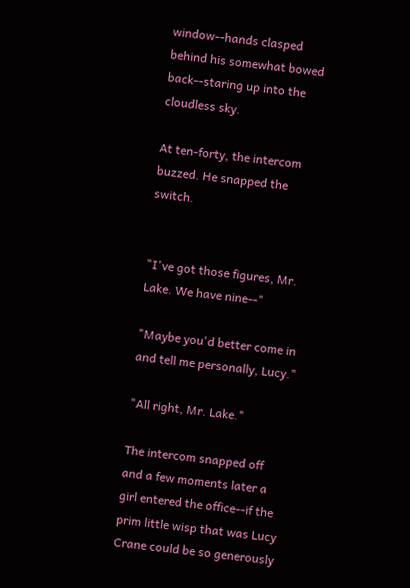window--hands clasped behind his somewhat bowed back--staring up into the cloudless sky.

At ten-forty, the intercom buzzed. He snapped the switch.


"I've got those figures, Mr. Lake. We have nine--"

"Maybe you'd better come in and tell me personally, Lucy."

"All right, Mr. Lake."

The intercom snapped off and a few moments later a girl entered the office--if the prim little wisp that was Lucy Crane could be so generously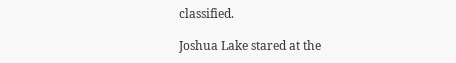classified.

Joshua Lake stared at the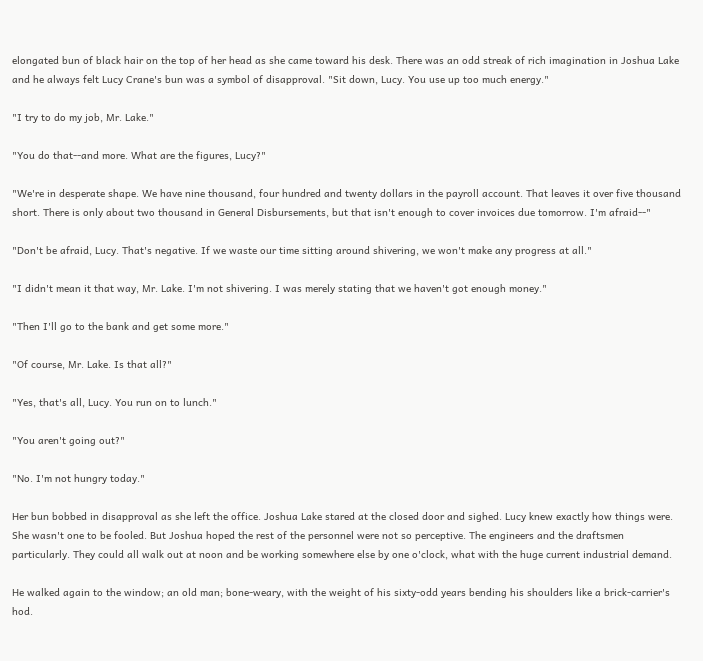elongated bun of black hair on the top of her head as she came toward his desk. There was an odd streak of rich imagination in Joshua Lake and he always felt Lucy Crane's bun was a symbol of disapproval. "Sit down, Lucy. You use up too much energy."

"I try to do my job, Mr. Lake."

"You do that--and more. What are the figures, Lucy?"

"We're in desperate shape. We have nine thousand, four hundred and twenty dollars in the payroll account. That leaves it over five thousand short. There is only about two thousand in General Disbursements, but that isn't enough to cover invoices due tomorrow. I'm afraid--"

"Don't be afraid, Lucy. That's negative. If we waste our time sitting around shivering, we won't make any progress at all."

"I didn't mean it that way, Mr. Lake. I'm not shivering. I was merely stating that we haven't got enough money."

"Then I'll go to the bank and get some more."

"Of course, Mr. Lake. Is that all?"

"Yes, that's all, Lucy. You run on to lunch."

"You aren't going out?"

"No. I'm not hungry today."

Her bun bobbed in disapproval as she left the office. Joshua Lake stared at the closed door and sighed. Lucy knew exactly how things were. She wasn't one to be fooled. But Joshua hoped the rest of the personnel were not so perceptive. The engineers and the draftsmen particularly. They could all walk out at noon and be working somewhere else by one o'clock, what with the huge current industrial demand.

He walked again to the window; an old man; bone-weary, with the weight of his sixty-odd years bending his shoulders like a brick-carrier's hod.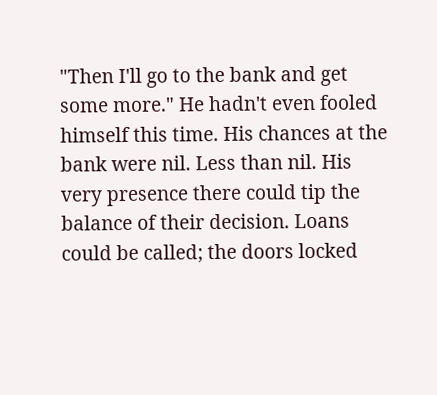"Then I'll go to the bank and get some more." He hadn't even fooled himself this time. His chances at the bank were nil. Less than nil. His very presence there could tip the balance of their decision. Loans could be called; the doors locked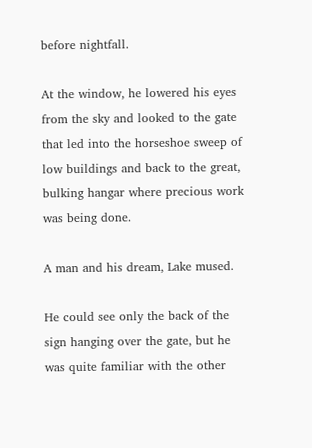before nightfall.

At the window, he lowered his eyes from the sky and looked to the gate that led into the horseshoe sweep of low buildings and back to the great, bulking hangar where precious work was being done.

A man and his dream, Lake mused.

He could see only the back of the sign hanging over the gate, but he was quite familiar with the other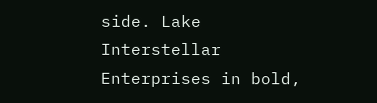side. Lake Interstellar Enterprises in bold,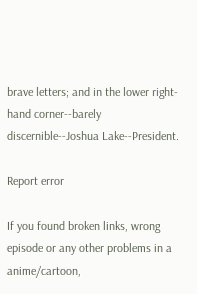brave letters; and in the lower right-hand corner--barely discernible--Joshua Lake--President.

Report error

If you found broken links, wrong episode or any other problems in a anime/cartoon,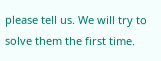please tell us. We will try to solve them the first time.